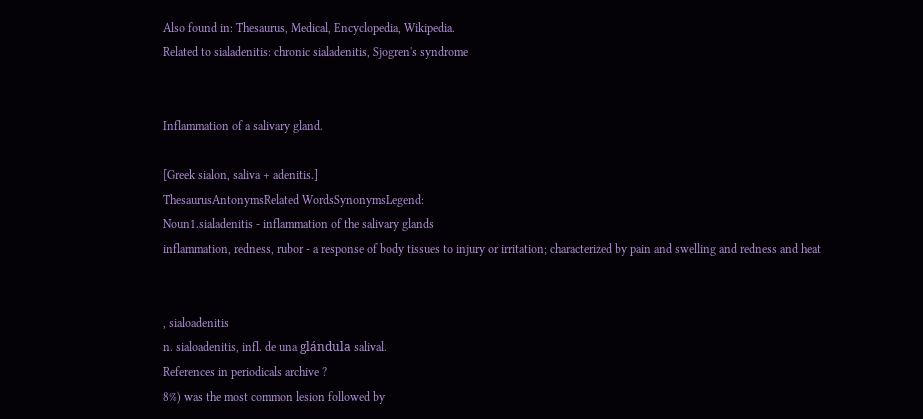Also found in: Thesaurus, Medical, Encyclopedia, Wikipedia.
Related to sialadenitis: chronic sialadenitis, Sjogren's syndrome


Inflammation of a salivary gland.

[Greek sialon, saliva + adenitis.]
ThesaurusAntonymsRelated WordsSynonymsLegend:
Noun1.sialadenitis - inflammation of the salivary glands
inflammation, redness, rubor - a response of body tissues to injury or irritation; characterized by pain and swelling and redness and heat


, sialoadenitis
n. sialoadenitis, infl. de una glándula salival.
References in periodicals archive ?
8%) was the most common lesion followed by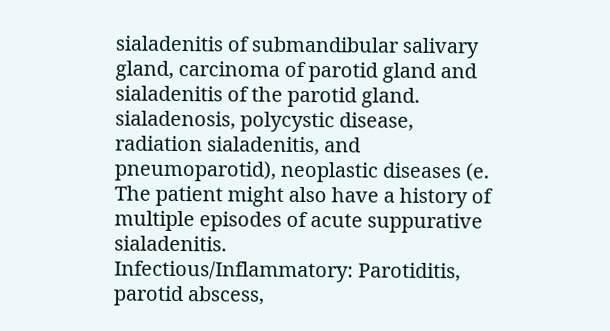sialadenitis of submandibular salivary gland, carcinoma of parotid gland and sialadenitis of the parotid gland.
sialadenosis, polycystic disease, radiation sialadenitis, and pneumoparotid), neoplastic diseases (e.
The patient might also have a history of multiple episodes of acute suppurative sialadenitis.
Infectious/Inflammatory: Parotiditis, parotid abscess,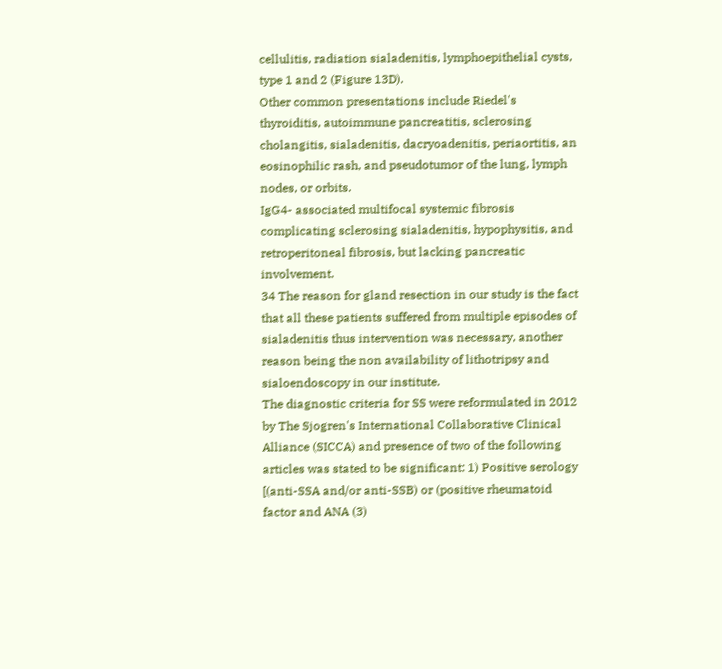cellulitis, radiation sialadenitis, lymphoepithelial cysts, type 1 and 2 (Figure 13D).
Other common presentations include Riedel's thyroiditis, autoimmune pancreatitis, sclerosing cholangitis, sialadenitis, dacryoadenitis, periaortitis, an eosinophilic rash, and pseudotumor of the lung, lymph nodes, or orbits.
IgG4- associated multifocal systemic fibrosis complicating sclerosing sialadenitis, hypophysitis, and retroperitoneal fibrosis, but lacking pancreatic involvement.
34 The reason for gland resection in our study is the fact that all these patients suffered from multiple episodes of sialadenitis thus intervention was necessary, another reason being the non availability of lithotripsy and sialoendoscopy in our institute.
The diagnostic criteria for SS were reformulated in 2012 by The Sjogren's International Collaborative Clinical Alliance (SICCA) and presence of two of the following articles was stated to be significant: 1) Positive serology [(anti-SSA and/or anti-SSB) or (positive rheumatoid factor and ANA (3)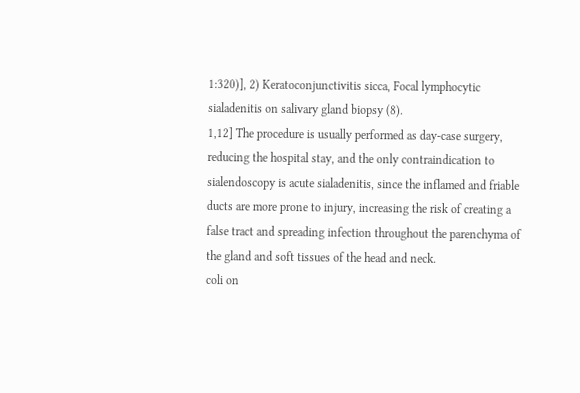1:320)], 2) Keratoconjunctivitis sicca, Focal lymphocytic sialadenitis on salivary gland biopsy (8).
1,12] The procedure is usually performed as day-case surgery, reducing the hospital stay, and the only contraindication to sialendoscopy is acute sialadenitis, since the inflamed and friable ducts are more prone to injury, increasing the risk of creating a false tract and spreading infection throughout the parenchyma of the gland and soft tissues of the head and neck.
coli on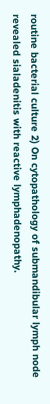routine bacterial culture 2) On cytopathology of submandibular lymph node revealed sialadenitis with reactive lymphadenopathy.